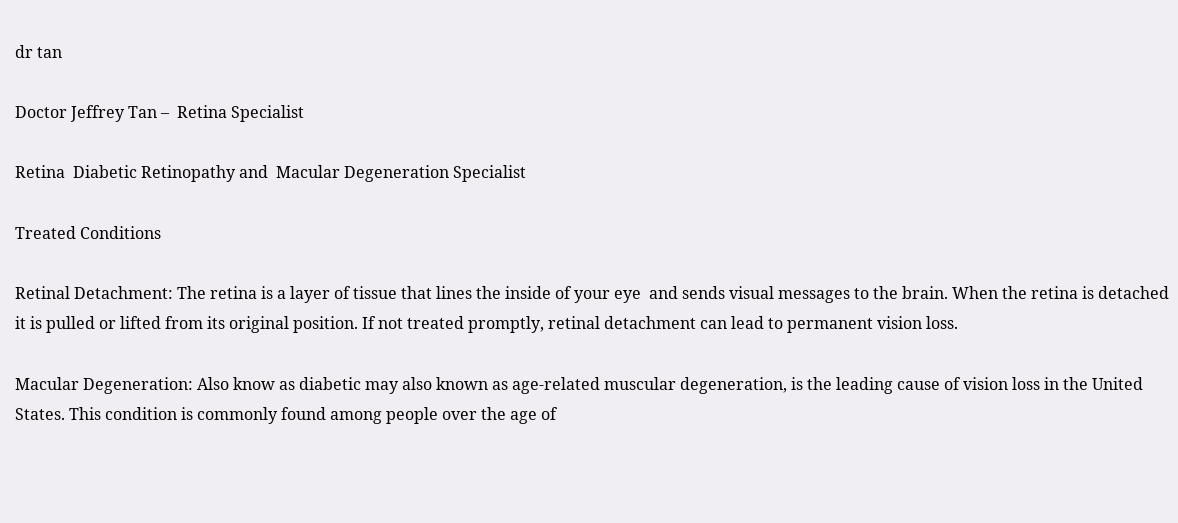dr tan

Doctor Jeffrey Tan –  Retina Specialist

Retina  Diabetic Retinopathy and  Macular Degeneration Specialist

Treated Conditions

Retinal Detachment: The retina is a layer of tissue that lines the inside of your eye  and sends visual messages to the brain. When the retina is detached it is pulled or lifted from its original position. If not treated promptly, retinal detachment can lead to permanent vision loss.

Macular Degeneration: Also know as diabetic may also known as age-related muscular degeneration, is the leading cause of vision loss in the United States. This condition is commonly found among people over the age of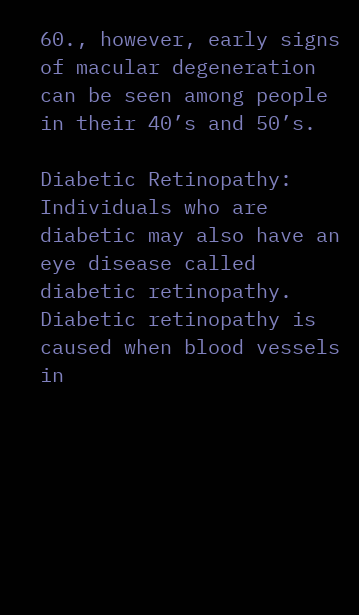60., however, early signs of macular degeneration can be seen among people in their 40’s and 50’s.

Diabetic Retinopathy:  Individuals who are diabetic may also have an eye disease called diabetic retinopathy. Diabetic retinopathy is caused when blood vessels in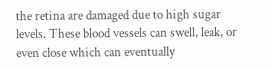the retina are damaged due to high sugar levels. These blood vessels can swell, leak, or even close which can eventually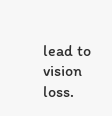lead to vision loss.